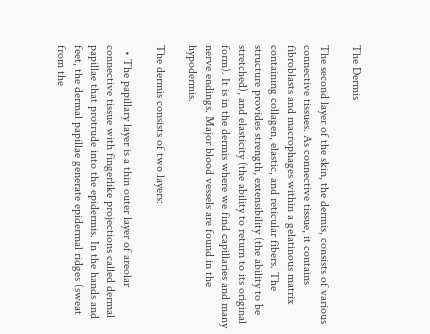The Dermis

The second layer of the skin, the dermis, consists of various connective tissues. As connective tissue, it contains fibroblasts and macrophages within a gelatinous matrix containing collagen, elastic, and reticular fibers. The structure provides strength, extensibility (the ability to be stretched), and elasticity (the ability to return to its original form). It is in the dermis where we find capillaries and many nerve endings. Major blood vessels are found in the hypodermis.

The dermis consists of two layers:

  • The papillary layer is a thin outer layer of areolar connective tissue with fingerlike projections called dermal papillae that protrude into the epidermis. In the hands and feet, the dermal papillae generate epidermal ridges (sweat from the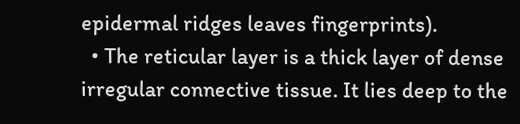epidermal ridges leaves fingerprints).
  • The reticular layer is a thick layer of dense irregular connective tissue. It lies deep to the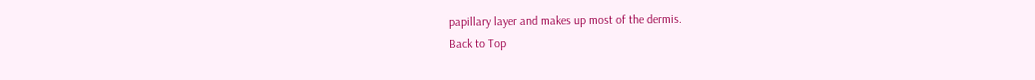papillary layer and makes up most of the dermis.
Back to Top